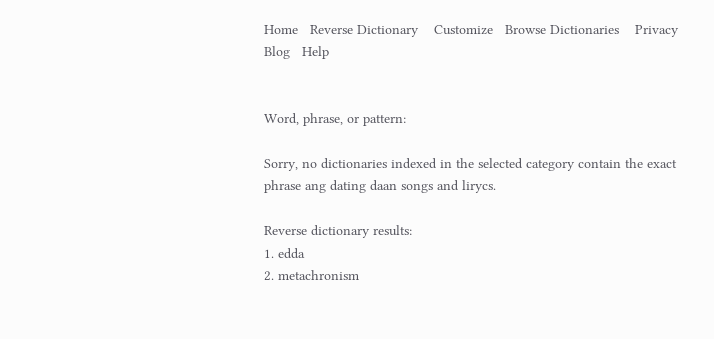Home   Reverse Dictionary    Customize   Browse Dictionaries    Privacy   Blog   Help


Word, phrase, or pattern:

Sorry, no dictionaries indexed in the selected category contain the exact phrase ang dating daan songs and lirycs.

Reverse dictionary results:
1. edda
2. metachronism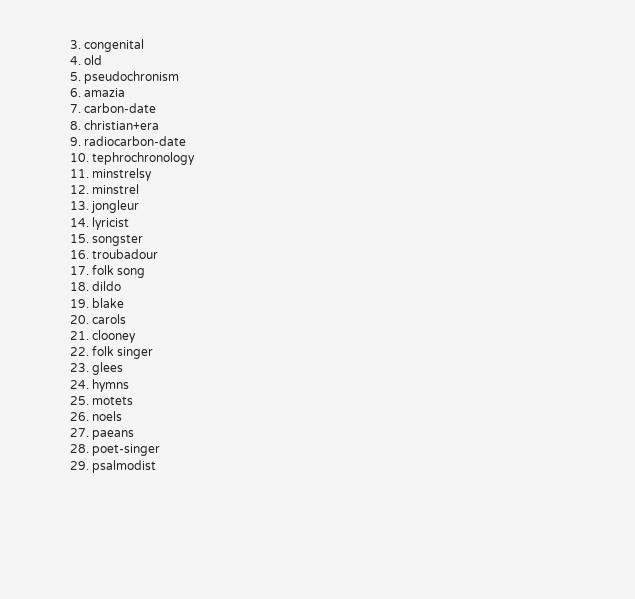3. congenital
4. old
5. pseudochronism
6. amazia
7. carbon-date
8. christian+era
9. radiocarbon-date
10. tephrochronology
11. minstrelsy
12. minstrel
13. jongleur
14. lyricist
15. songster
16. troubadour
17. folk song
18. dildo
19. blake
20. carols
21. clooney
22. folk singer
23. glees
24. hymns
25. motets
26. noels
27. paeans
28. poet-singer
29. psalmodist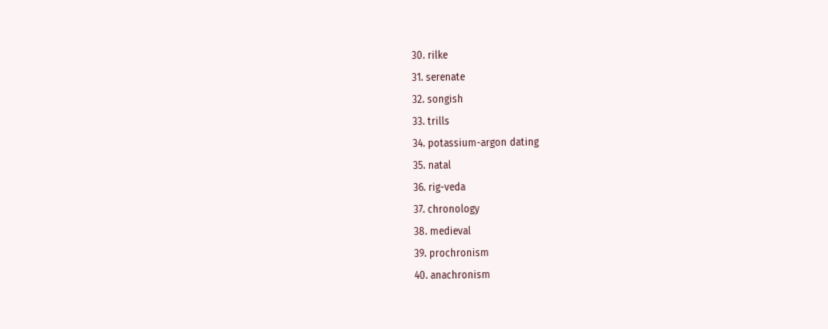30. rilke
31. serenate
32. songish
33. trills
34. potassium-argon dating
35. natal
36. rig-veda
37. chronology
38. medieval
39. prochronism
40. anachronism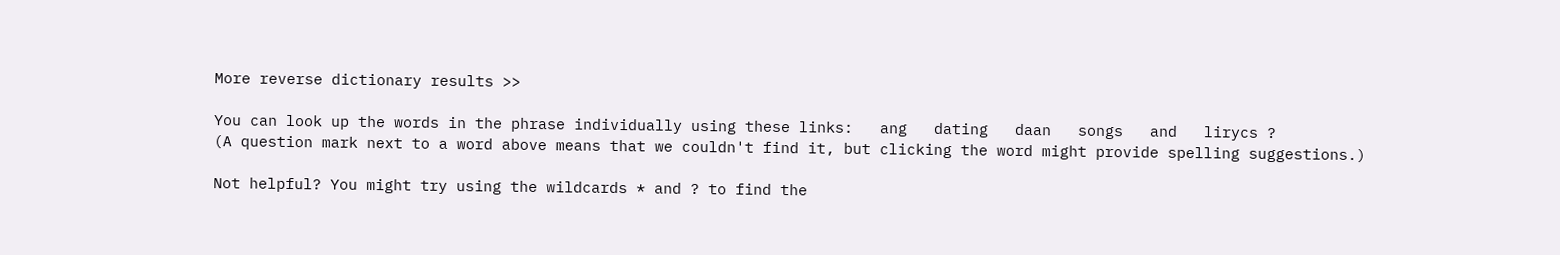More reverse dictionary results >>

You can look up the words in the phrase individually using these links:   ang   dating   daan   songs   and   lirycs ?
(A question mark next to a word above means that we couldn't find it, but clicking the word might provide spelling suggestions.)

Not helpful? You might try using the wildcards * and ? to find the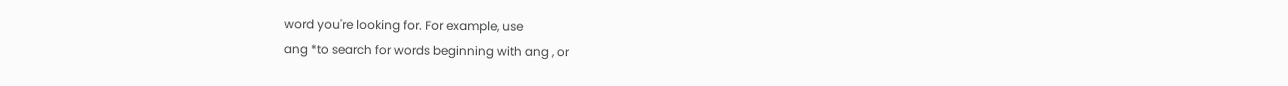word you're looking for. For example, use
ang *to search for words beginning with ang , or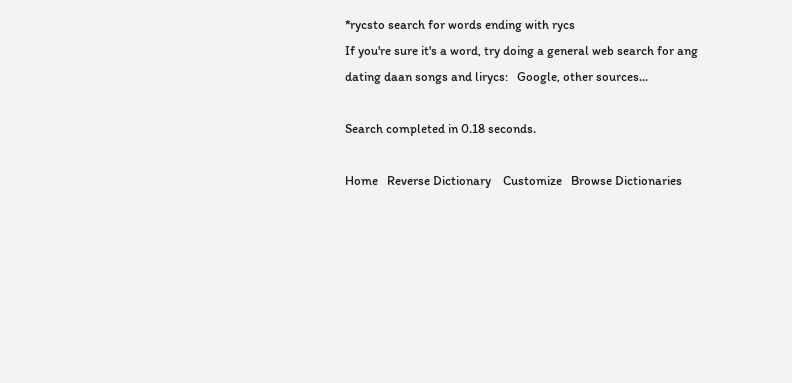*rycsto search for words ending with rycs
If you're sure it's a word, try doing a general web search for ang dating daan songs and lirycs:   Google, other sources...

Search completed in 0.18 seconds.

Home   Reverse Dictionary    Customize   Browse Dictionaries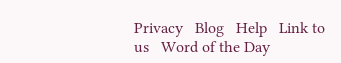Privacy   Blog   Help   Link to us   Word of the Day